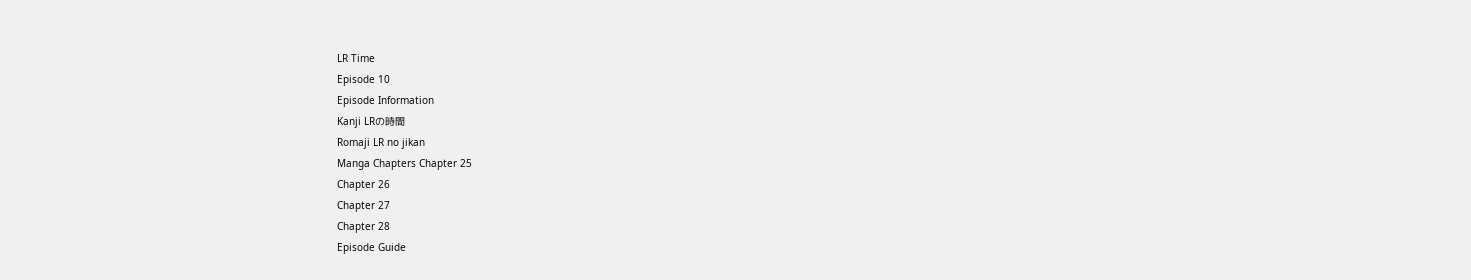LR Time
Episode 10
Episode Information
Kanji LRの時間
Romaji LR no jikan
Manga Chapters Chapter 25
Chapter 26
Chapter 27
Chapter 28
Episode Guide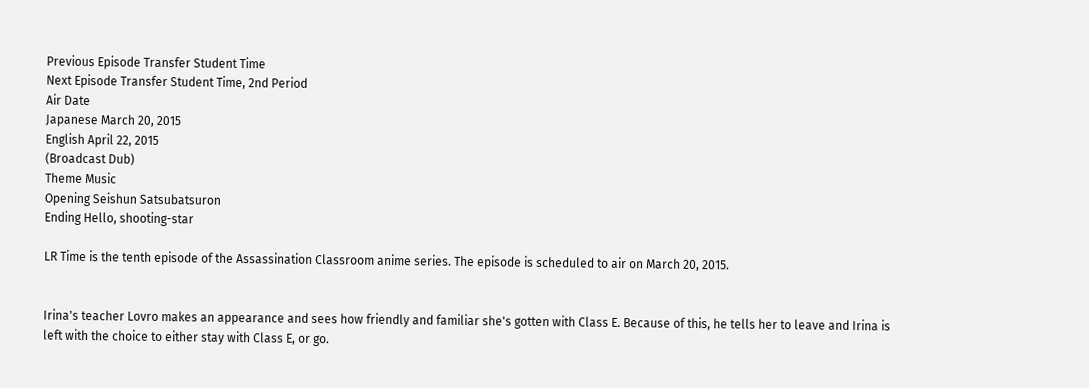Previous Episode Transfer Student Time
Next Episode Transfer Student Time, 2nd Period
Air Date
Japanese March 20, 2015
English April 22, 2015
(Broadcast Dub)
Theme Music
Opening Seishun Satsubatsuron
Ending Hello, shooting-star

LR Time is the tenth episode of the Assassination Classroom anime series. The episode is scheduled to air on March 20, 2015.


Irina's teacher Lovro makes an appearance and sees how friendly and familiar she's gotten with Class E. Because of this, he tells her to leave and Irina is left with the choice to either stay with Class E, or go.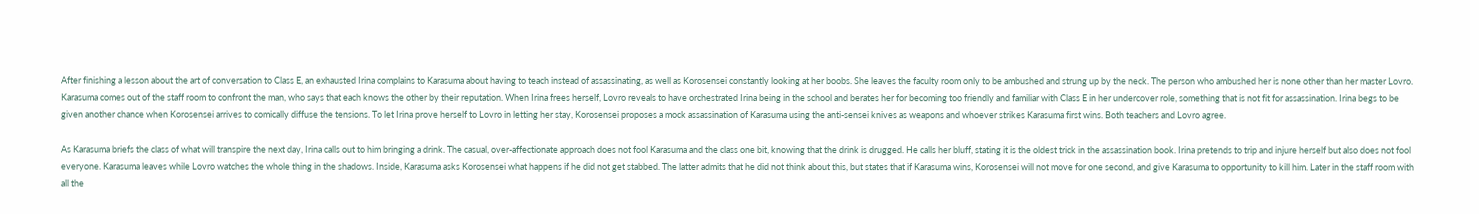After finishing a lesson about the art of conversation to Class E, an exhausted Irina complains to Karasuma about having to teach instead of assassinating, as well as Korosensei constantly looking at her boobs. She leaves the faculty room only to be ambushed and strung up by the neck. The person who ambushed her is none other than her master Lovro. Karasuma comes out of the staff room to confront the man, who says that each knows the other by their reputation. When Irina frees herself, Lovro reveals to have orchestrated Irina being in the school and berates her for becoming too friendly and familiar with Class E in her undercover role, something that is not fit for assassination. Irina begs to be given another chance when Korosensei arrives to comically diffuse the tensions. To let Irina prove herself to Lovro in letting her stay, Korosensei proposes a mock assassination of Karasuma using the anti-sensei knives as weapons and whoever strikes Karasuma first wins. Both teachers and Lovro agree.

As Karasuma briefs the class of what will transpire the next day, Irina calls out to him bringing a drink. The casual, over-affectionate approach does not fool Karasuma and the class one bit, knowing that the drink is drugged. He calls her bluff, stating it is the oldest trick in the assassination book. Irina pretends to trip and injure herself but also does not fool everyone. Karasuma leaves while Lovro watches the whole thing in the shadows. Inside, Karasuma asks Korosensei what happens if he did not get stabbed. The latter admits that he did not think about this, but states that if Karasuma wins, Korosensei will not move for one second, and give Karasuma to opportunity to kill him. Later in the staff room with all the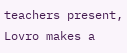teachers present, Lovro makes a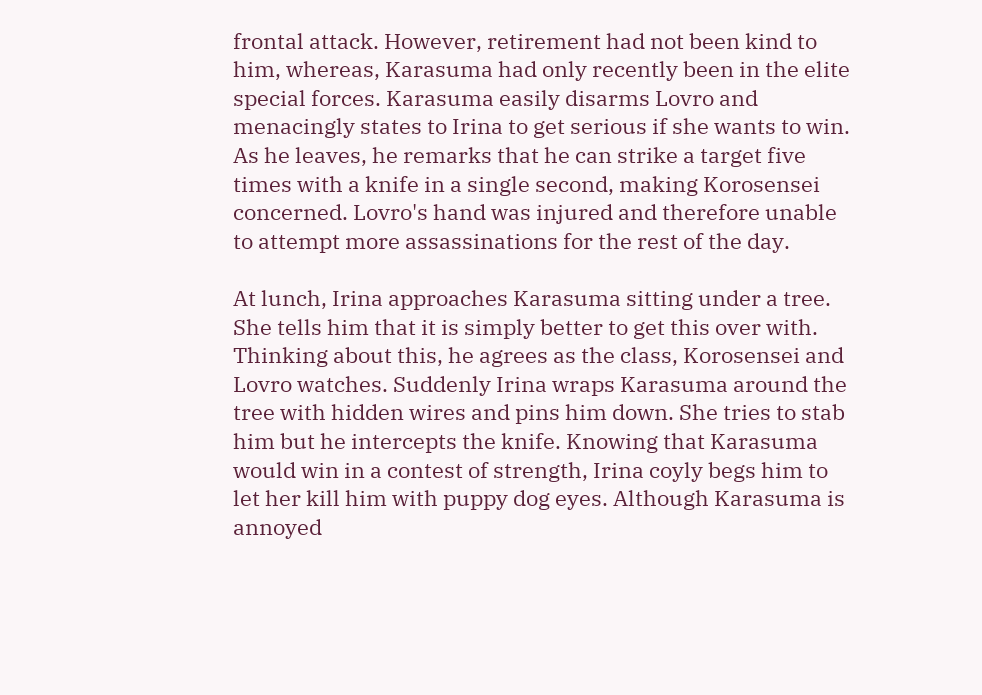frontal attack. However, retirement had not been kind to him, whereas, Karasuma had only recently been in the elite special forces. Karasuma easily disarms Lovro and menacingly states to Irina to get serious if she wants to win. As he leaves, he remarks that he can strike a target five times with a knife in a single second, making Korosensei concerned. Lovro's hand was injured and therefore unable to attempt more assassinations for the rest of the day.

At lunch, Irina approaches Karasuma sitting under a tree. She tells him that it is simply better to get this over with. Thinking about this, he agrees as the class, Korosensei and Lovro watches. Suddenly Irina wraps Karasuma around the tree with hidden wires and pins him down. She tries to stab him but he intercepts the knife. Knowing that Karasuma would win in a contest of strength, Irina coyly begs him to let her kill him with puppy dog eyes. Although Karasuma is annoyed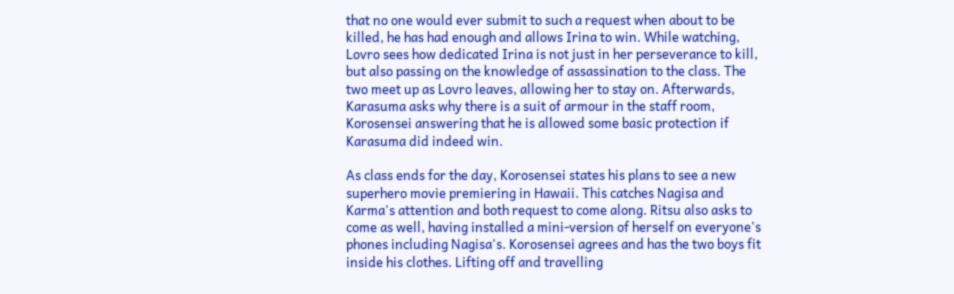that no one would ever submit to such a request when about to be killed, he has had enough and allows Irina to win. While watching, Lovro sees how dedicated Irina is not just in her perseverance to kill, but also passing on the knowledge of assassination to the class. The two meet up as Lovro leaves, allowing her to stay on. Afterwards, Karasuma asks why there is a suit of armour in the staff room, Korosensei answering that he is allowed some basic protection if Karasuma did indeed win.

As class ends for the day, Korosensei states his plans to see a new superhero movie premiering in Hawaii. This catches Nagisa and Karma's attention and both request to come along. Ritsu also asks to come as well, having installed a mini-version of herself on everyone's phones including Nagisa's. Korosensei agrees and has the two boys fit inside his clothes. Lifting off and travelling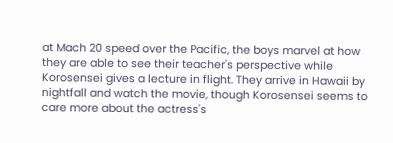at Mach 20 speed over the Pacific, the boys marvel at how they are able to see their teacher's perspective while Korosensei gives a lecture in flight. They arrive in Hawaii by nightfall and watch the movie, though Korosensei seems to care more about the actress's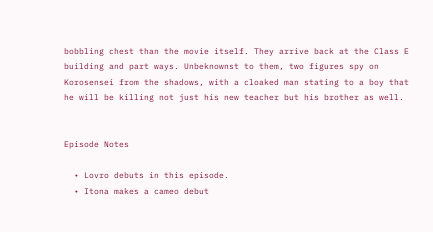bobbling chest than the movie itself. They arrive back at the Class E building and part ways. Unbeknownst to them, two figures spy on Korosensei from the shadows, with a cloaked man stating to a boy that he will be killing not just his new teacher but his brother as well.


Episode Notes

  • Lovro debuts in this episode.
  • Itona makes a cameo debut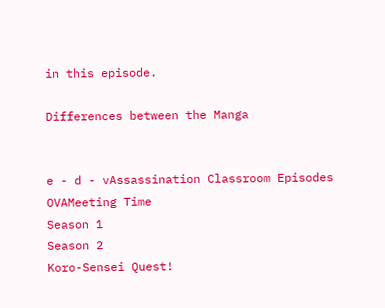in this episode.

Differences between the Manga


e - d - vAssassination Classroom Episodes
OVAMeeting Time
Season 1
Season 2
Koro-Sensei Quest!